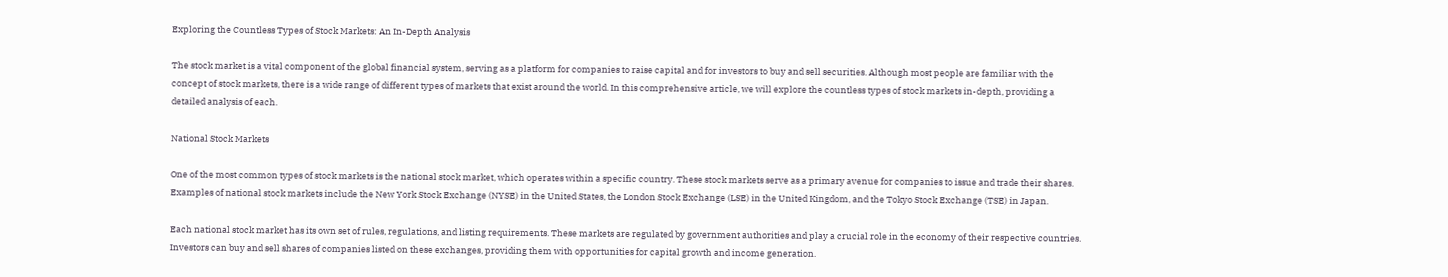Exploring the Countless Types of Stock Markets: An In-Depth Analysis

The stock market is a vital component of the global financial system, serving as a platform for companies to raise capital and for investors to buy and sell securities. Although most people are familiar with the concept of stock markets, there is a wide range of different types of markets that exist around the world. In this comprehensive article, we will explore the countless types of stock markets in-depth, providing a detailed analysis of each.

National Stock Markets

One of the most common types of stock markets is the national stock market, which operates within a specific country. These stock markets serve as a primary avenue for companies to issue and trade their shares. Examples of national stock markets include the New York Stock Exchange (NYSE) in the United States, the London Stock Exchange (LSE) in the United Kingdom, and the Tokyo Stock Exchange (TSE) in Japan.

Each national stock market has its own set of rules, regulations, and listing requirements. These markets are regulated by government authorities and play a crucial role in the economy of their respective countries. Investors can buy and sell shares of companies listed on these exchanges, providing them with opportunities for capital growth and income generation.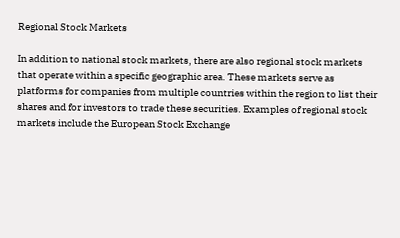Regional Stock Markets

In addition to national stock markets, there are also regional stock markets that operate within a specific geographic area. These markets serve as platforms for companies from multiple countries within the region to list their shares and for investors to trade these securities. Examples of regional stock markets include the European Stock Exchange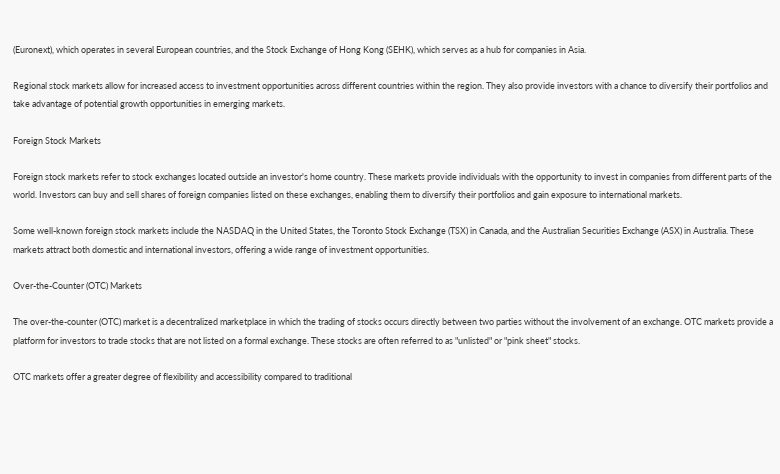(Euronext), which operates in several European countries, and the Stock Exchange of Hong Kong (SEHK), which serves as a hub for companies in Asia.

Regional stock markets allow for increased access to investment opportunities across different countries within the region. They also provide investors with a chance to diversify their portfolios and take advantage of potential growth opportunities in emerging markets.

Foreign Stock Markets

Foreign stock markets refer to stock exchanges located outside an investor's home country. These markets provide individuals with the opportunity to invest in companies from different parts of the world. Investors can buy and sell shares of foreign companies listed on these exchanges, enabling them to diversify their portfolios and gain exposure to international markets.

Some well-known foreign stock markets include the NASDAQ in the United States, the Toronto Stock Exchange (TSX) in Canada, and the Australian Securities Exchange (ASX) in Australia. These markets attract both domestic and international investors, offering a wide range of investment opportunities.

Over-the-Counter (OTC) Markets

The over-the-counter (OTC) market is a decentralized marketplace in which the trading of stocks occurs directly between two parties without the involvement of an exchange. OTC markets provide a platform for investors to trade stocks that are not listed on a formal exchange. These stocks are often referred to as "unlisted" or "pink sheet" stocks.

OTC markets offer a greater degree of flexibility and accessibility compared to traditional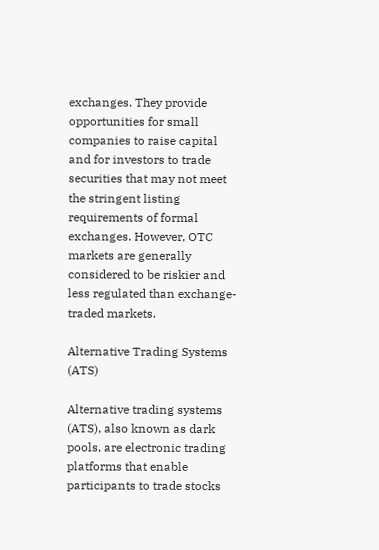exchanges. They provide opportunities for small companies to raise capital and for investors to trade securities that may not meet the stringent listing requirements of formal exchanges. However, OTC markets are generally considered to be riskier and less regulated than exchange-traded markets.

Alternative Trading Systems (ATS)

Alternative trading systems (ATS), also known as dark pools, are electronic trading platforms that enable participants to trade stocks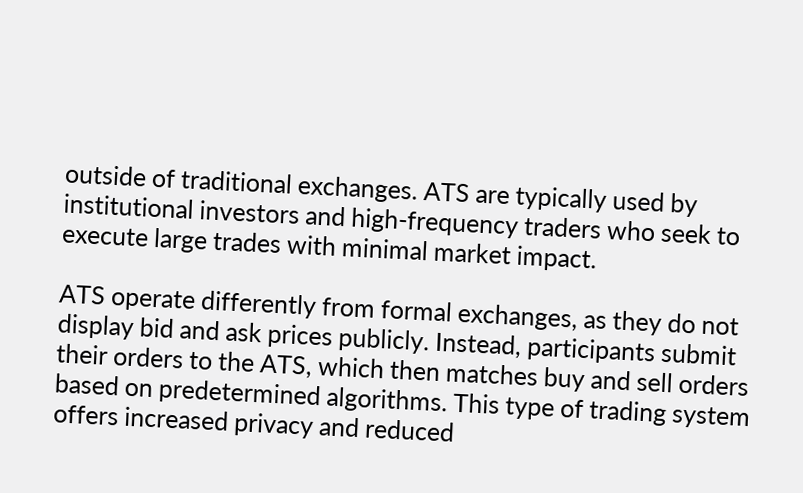outside of traditional exchanges. ATS are typically used by institutional investors and high-frequency traders who seek to execute large trades with minimal market impact.

ATS operate differently from formal exchanges, as they do not display bid and ask prices publicly. Instead, participants submit their orders to the ATS, which then matches buy and sell orders based on predetermined algorithms. This type of trading system offers increased privacy and reduced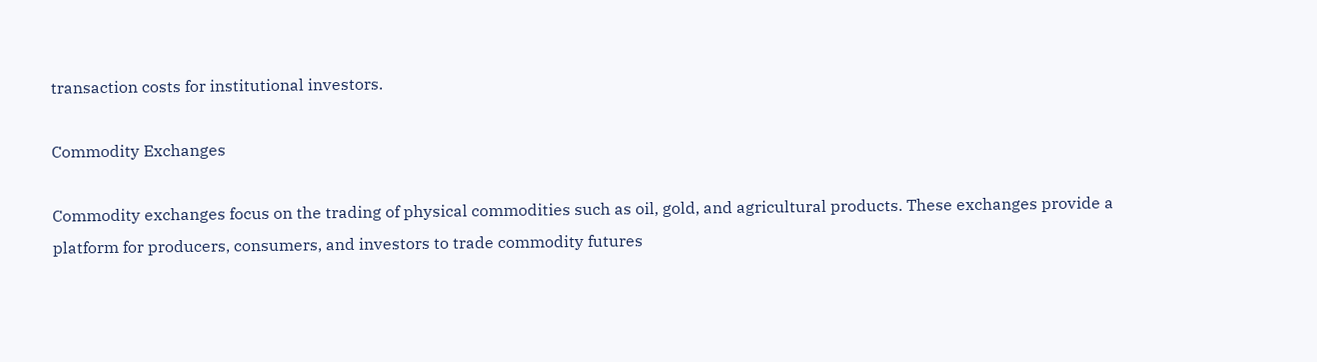transaction costs for institutional investors.

Commodity Exchanges

Commodity exchanges focus on the trading of physical commodities such as oil, gold, and agricultural products. These exchanges provide a platform for producers, consumers, and investors to trade commodity futures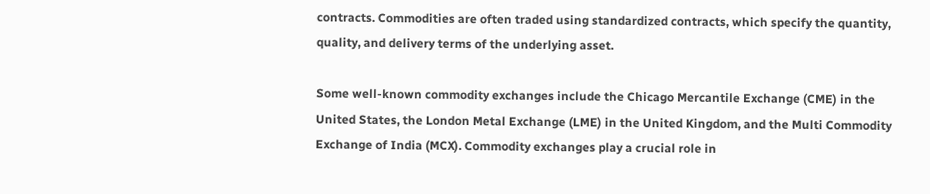contracts. Commodities are often traded using standardized contracts, which specify the quantity, quality, and delivery terms of the underlying asset.

Some well-known commodity exchanges include the Chicago Mercantile Exchange (CME) in the United States, the London Metal Exchange (LME) in the United Kingdom, and the Multi Commodity Exchange of India (MCX). Commodity exchanges play a crucial role in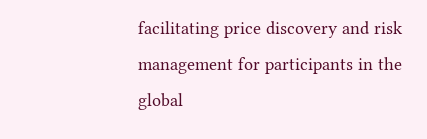facilitating price discovery and risk management for participants in the global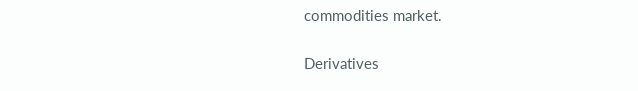commodities market.

Derivatives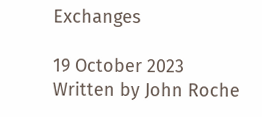Exchanges

19 October 2023
Written by John Roche